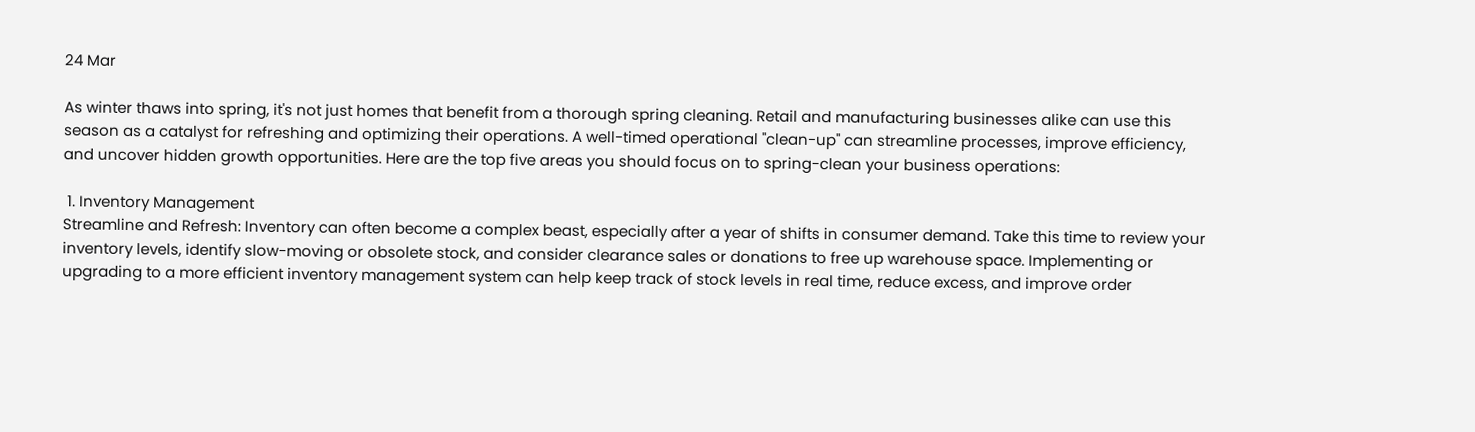24 Mar

As winter thaws into spring, it's not just homes that benefit from a thorough spring cleaning. Retail and manufacturing businesses alike can use this season as a catalyst for refreshing and optimizing their operations. A well-timed operational "clean-up" can streamline processes, improve efficiency, and uncover hidden growth opportunities. Here are the top five areas you should focus on to spring-clean your business operations:

 1. Inventory Management
Streamline and Refresh: Inventory can often become a complex beast, especially after a year of shifts in consumer demand. Take this time to review your inventory levels, identify slow-moving or obsolete stock, and consider clearance sales or donations to free up warehouse space. Implementing or upgrading to a more efficient inventory management system can help keep track of stock levels in real time, reduce excess, and improve order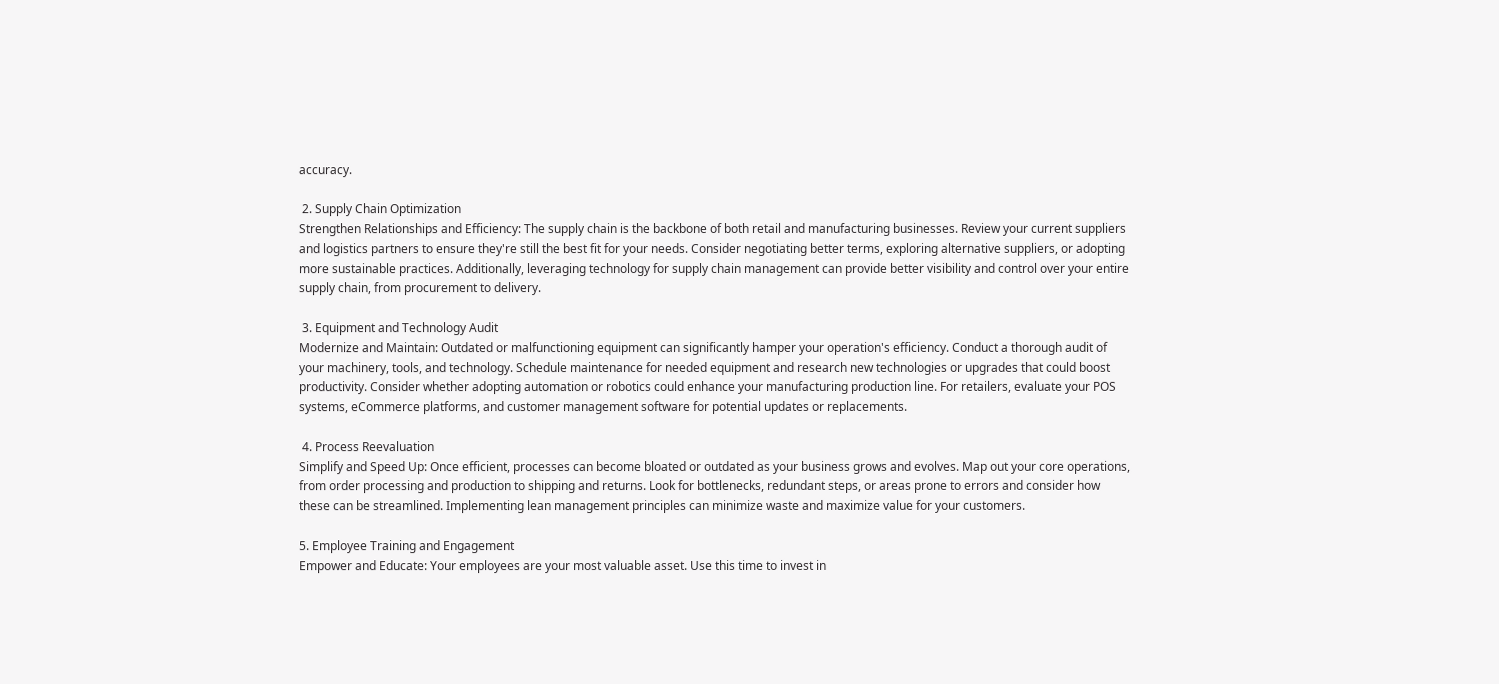accuracy.

 2. Supply Chain Optimization
Strengthen Relationships and Efficiency: The supply chain is the backbone of both retail and manufacturing businesses. Review your current suppliers and logistics partners to ensure they're still the best fit for your needs. Consider negotiating better terms, exploring alternative suppliers, or adopting more sustainable practices. Additionally, leveraging technology for supply chain management can provide better visibility and control over your entire supply chain, from procurement to delivery.

 3. Equipment and Technology Audit
Modernize and Maintain: Outdated or malfunctioning equipment can significantly hamper your operation's efficiency. Conduct a thorough audit of your machinery, tools, and technology. Schedule maintenance for needed equipment and research new technologies or upgrades that could boost productivity. Consider whether adopting automation or robotics could enhance your manufacturing production line. For retailers, evaluate your POS systems, eCommerce platforms, and customer management software for potential updates or replacements.

 4. Process Reevaluation
Simplify and Speed Up: Once efficient, processes can become bloated or outdated as your business grows and evolves. Map out your core operations, from order processing and production to shipping and returns. Look for bottlenecks, redundant steps, or areas prone to errors and consider how these can be streamlined. Implementing lean management principles can minimize waste and maximize value for your customers.

5. Employee Training and Engagement
Empower and Educate: Your employees are your most valuable asset. Use this time to invest in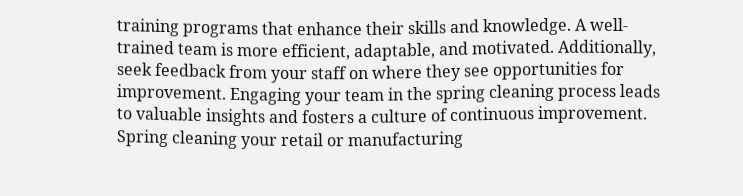training programs that enhance their skills and knowledge. A well-trained team is more efficient, adaptable, and motivated. Additionally, seek feedback from your staff on where they see opportunities for improvement. Engaging your team in the spring cleaning process leads to valuable insights and fosters a culture of continuous improvement.
Spring cleaning your retail or manufacturing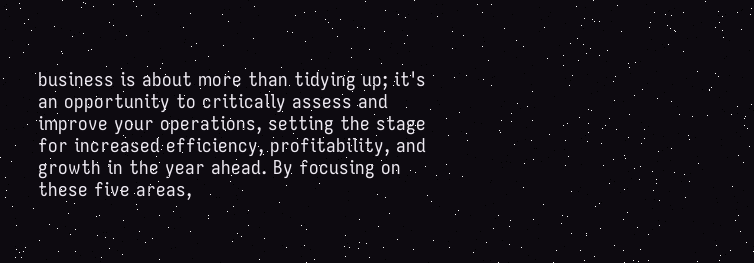business is about more than tidying up; it's an opportunity to critically assess and improve your operations, setting the stage for increased efficiency, profitability, and growth in the year ahead. By focusing on these five areas,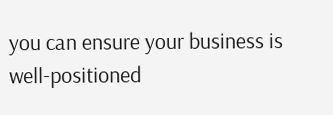you can ensure your business is well-positioned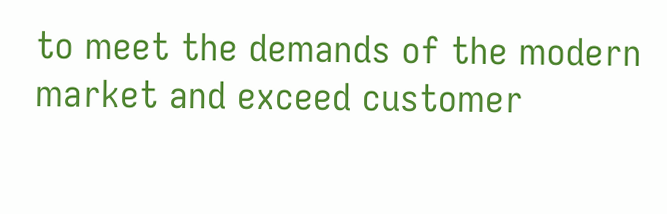to meet the demands of the modern market and exceed customer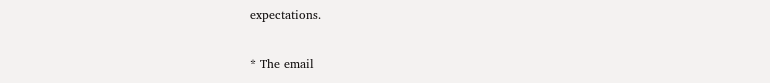expectations.

* The email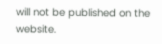will not be published on the website.